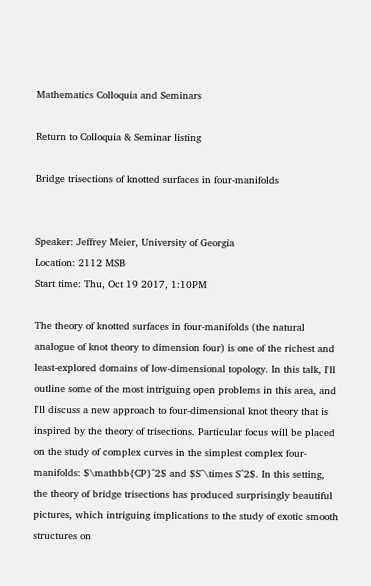Mathematics Colloquia and Seminars

Return to Colloquia & Seminar listing

Bridge trisections of knotted surfaces in four-manifolds


Speaker: Jeffrey Meier, University of Georgia
Location: 2112 MSB
Start time: Thu, Oct 19 2017, 1:10PM

The theory of knotted surfaces in four-manifolds (the natural analogue of knot theory to dimension four) is one of the richest and least-explored domains of low-dimensional topology. In this talk, I'll outline some of the most intriguing open problems in this area, and I'll discuss a new approach to four-dimensional knot theory that is inspired by the theory of trisections. Particular focus will be placed on the study of complex curves in the simplest complex four-manifolds: $\mathbb{CP}^2$ and $S^\times S^2$. In this setting, the theory of bridge trisections has produced surprisingly beautiful pictures, which intriguing implications to the study of exotic smooth structures on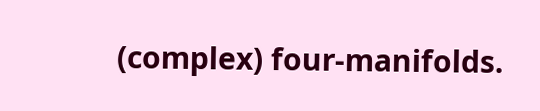(complex) four-manifolds.